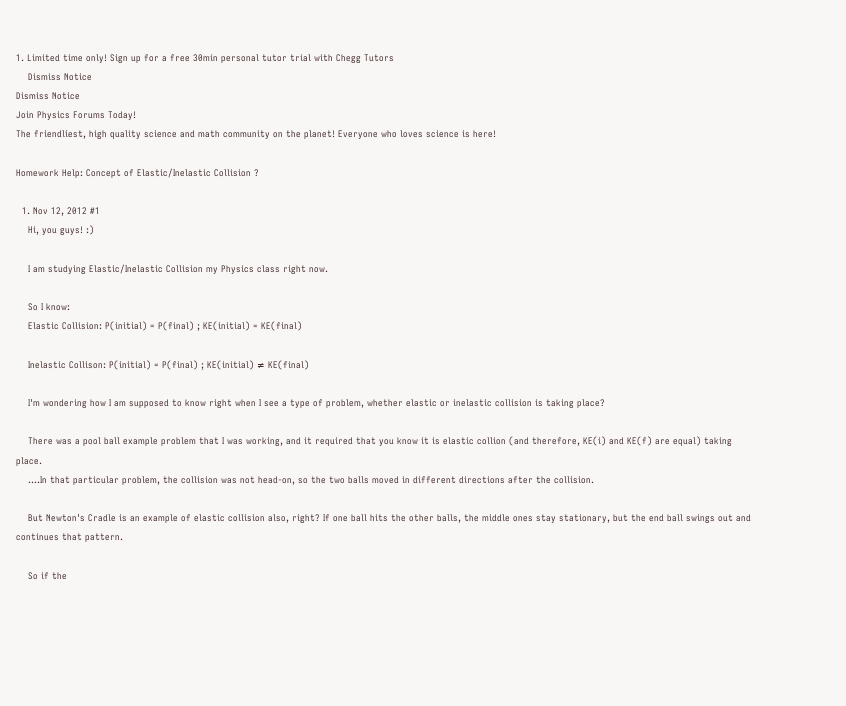1. Limited time only! Sign up for a free 30min personal tutor trial with Chegg Tutors
    Dismiss Notice
Dismiss Notice
Join Physics Forums Today!
The friendliest, high quality science and math community on the planet! Everyone who loves science is here!

Homework Help: Concept of Elastic/Inelastic Collision ?

  1. Nov 12, 2012 #1
    Hi, you guys! :)

    I am studying Elastic/Inelastic Collision my Physics class right now.

    So I know:
    Elastic Collision: P(initial) = P(final) ; KE(initial) = KE(final)

    Inelastic Collison: P(initial) = P(final) ; KE(initial) ≠ KE(final)

    I'm wondering how I am supposed to know right when I see a type of problem, whether elastic or inelastic collision is taking place?

    There was a pool ball example problem that I was working, and it required that you know it is elastic collion (and therefore, KE(i) and KE(f) are equal) taking place.
    ....In that particular problem, the collision was not head-on, so the two balls moved in different directions after the collision.

    But Newton's Cradle is an example of elastic collision also, right? If one ball hits the other balls, the middle ones stay stationary, but the end ball swings out and continues that pattern.

    So if the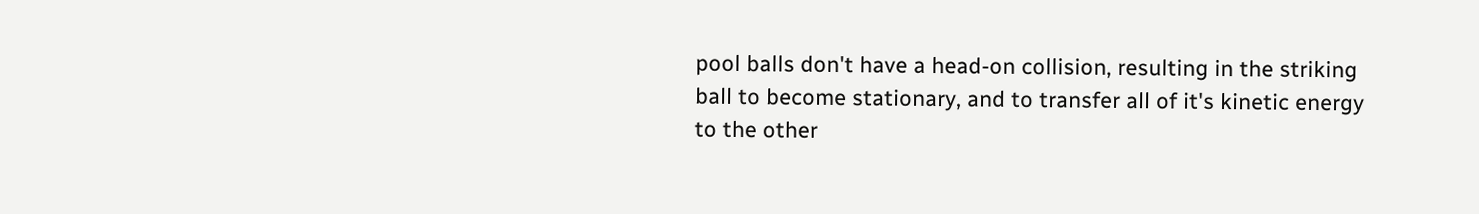pool balls don't have a head-on collision, resulting in the striking ball to become stationary, and to transfer all of it's kinetic energy to the other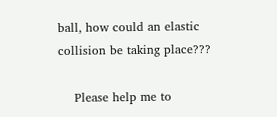ball, how could an elastic collision be taking place???

    Please help me to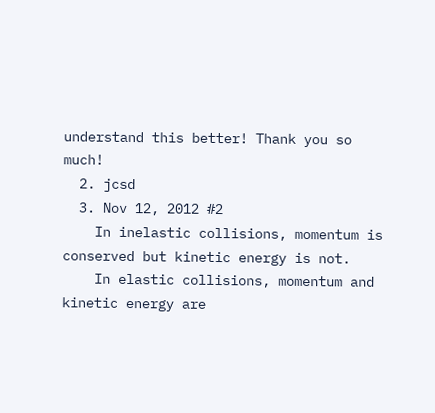understand this better! Thank you so much!
  2. jcsd
  3. Nov 12, 2012 #2
    In inelastic collisions, momentum is conserved but kinetic energy is not.
    In elastic collisions, momentum and kinetic energy are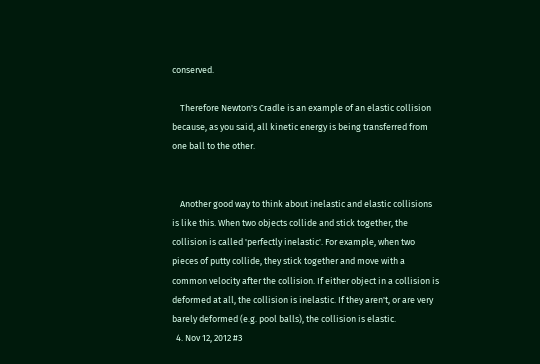conserved.

    Therefore Newton's Cradle is an example of an elastic collision because, as you said, all kinetic energy is being transferred from one ball to the other.


    Another good way to think about inelastic and elastic collisions is like this. When two objects collide and stick together, the collision is called 'perfectly inelastic'. For example, when two pieces of putty collide, they stick together and move with a common velocity after the collision. If either object in a collision is deformed at all, the collision is inelastic. If they aren't, or are very barely deformed (e.g. pool balls), the collision is elastic.
  4. Nov 12, 2012 #3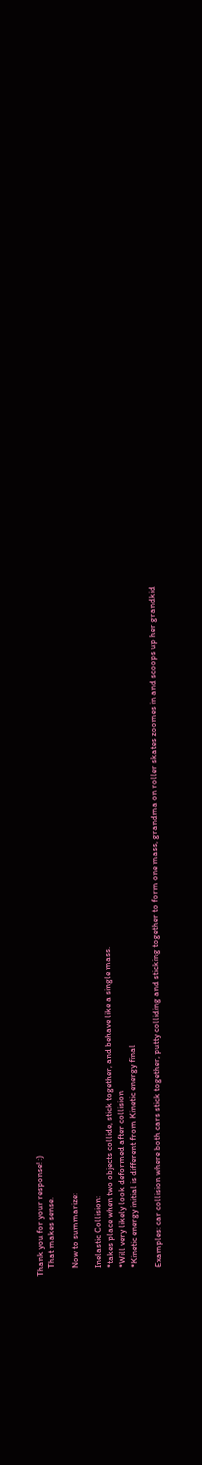Thank you for your response! :)
    That makes sense.

    Now to summarize:

    Inelastic Collision:
    *takes place when two objects collide, stick together, and behave like a single mass.
    *Will very likely look deformed after collision
    *Kinetic energy initial is different from Kinetic energy final

    Examples: car collision where both cars stick together, putty colliding and sticking together to form one mass, grandma on roller skates zoomes in and scoops up her grandkid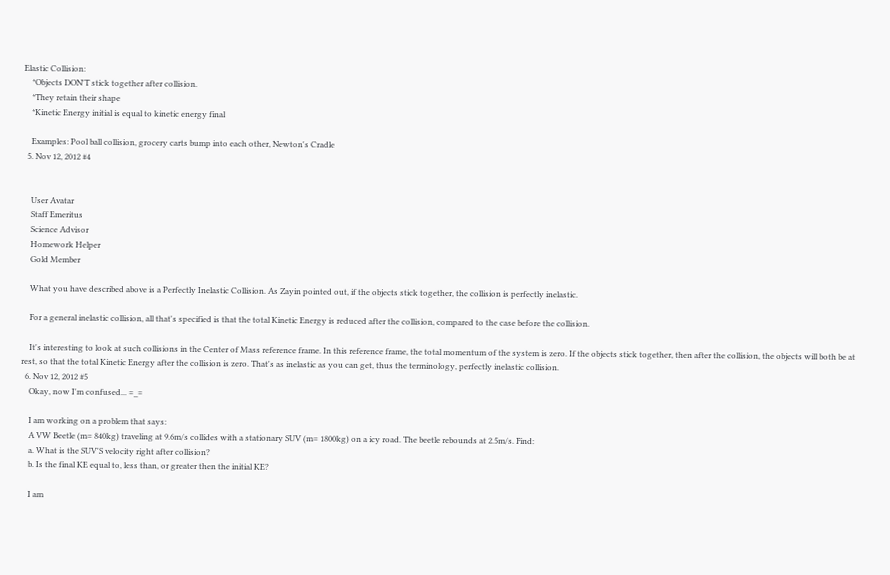Elastic Collision:
    *Objects DON'T stick together after collision.
    *They retain their shape
    *Kinetic Energy initial is equal to kinetic energy final

    Examples: Pool ball collision, grocery carts bump into each other, Newton's Cradle
  5. Nov 12, 2012 #4


    User Avatar
    Staff Emeritus
    Science Advisor
    Homework Helper
    Gold Member

    What you have described above is a Perfectly Inelastic Collision. As Zayin pointed out, if the objects stick together, the collision is perfectly inelastic.

    For a general inelastic collision, all that's specified is that the total Kinetic Energy is reduced after the collision, compared to the case before the collision.

    It's interesting to look at such collisions in the Center of Mass reference frame. In this reference frame, the total momentum of the system is zero. If the objects stick together, then after the collision, the objects will both be at rest, so that the total Kinetic Energy after the collision is zero. That's as inelastic as you can get, thus the terminology, perfectly inelastic collision.
  6. Nov 12, 2012 #5
    Okay, now I'm confused... =_=

    I am working on a problem that says:
    A VW Beetle (m= 840kg) traveling at 9.6m/s collides with a stationary SUV (m= 1800kg) on a icy road. The beetle rebounds at 2.5m/s. Find:
    a. What is the SUV'S velocity right after collision?
    b. Is the final KE equal to, less than, or greater then the initial KE?

    I am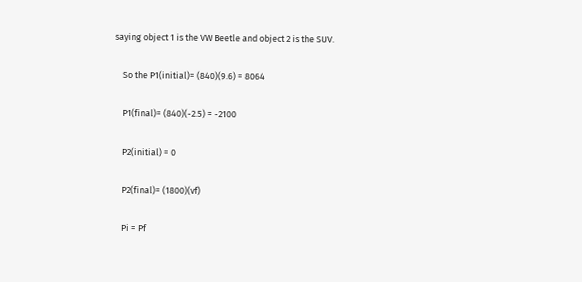saying object 1 is the VW Beetle and object 2 is the SUV.

    So the P1(initial)= (840)(9.6) = 8064

    P1(final)= (840)(-2.5) = -2100

    P2(initial) = 0

    P2(final)= (1800)(vf)

    Pi = Pf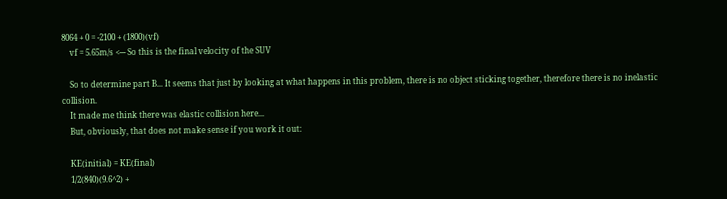8064 + 0 = -2100 + (1800)(vf)
    vf = 5.65m/s <--- So this is the final velocity of the SUV

    So to determine part B... It seems that just by looking at what happens in this problem, there is no object sticking together, therefore there is no inelastic collision.
    It made me think there was elastic collision here...
    But, obviously, that does not make sense if you work it out:

    KE(initial) = KE(final)
    1/2(840)(9.6^2) +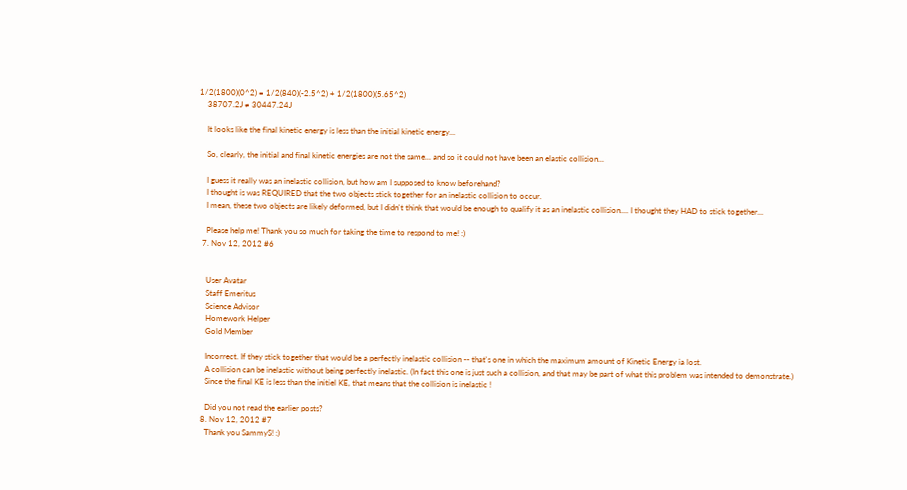1/2(1800)(0^2) = 1/2(840)(-2.5^2) + 1/2(1800)(5.65^2)
    38707.2J ≠ 30447.24J

    It looks like the final kinetic energy is less than the initial kinetic energy...

    So, clearly, the initial and final kinetic energies are not the same... and so it could not have been an elastic collision...

    I guess it really was an inelastic collision, but how am I supposed to know beforehand?
    I thought is was REQUIRED that the two objects stick together for an inelastic collision to occur.
    I mean, these two objects are likely deformed, but I didn't think that would be enough to qualify it as an inelastic collision.... I thought they HAD to stick together...

    Please help me! Thank you so much for taking the time to respond to me! :)
  7. Nov 12, 2012 #6


    User Avatar
    Staff Emeritus
    Science Advisor
    Homework Helper
    Gold Member

    Incorrect. If they stick together that would be a perfectly inelastic collision -- that's one in which the maximum amount of Kinetic Energy ia lost.
    A collision can be inelastic without being perfectly inelastic. (In fact this one is just such a collision, and that may be part of what this problem was intended to demonstrate.)
    Since the final KE is less than the initiel KE, that means that the collision is inelastic !

    Did you not read the earlier posts?
  8. Nov 12, 2012 #7
    Thank you SammyS! :)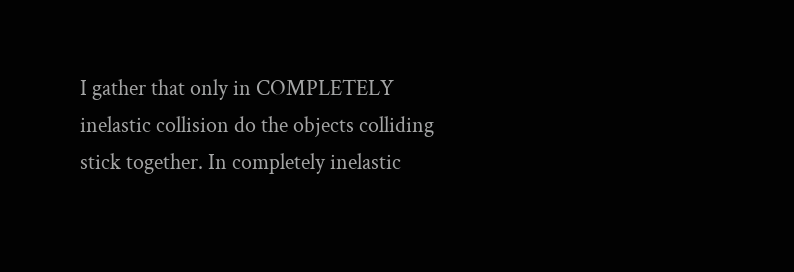I gather that only in COMPLETELY inelastic collision do the objects colliding stick together. In completely inelastic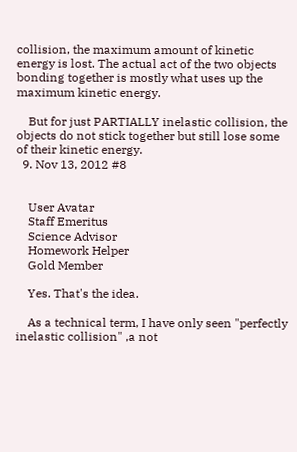collision, the maximum amount of kinetic energy is lost. The actual act of the two objects bonding together is mostly what uses up the maximum kinetic energy.

    But for just PARTIALLY inelastic collision, the objects do not stick together but still lose some of their kinetic energy.
  9. Nov 13, 2012 #8


    User Avatar
    Staff Emeritus
    Science Advisor
    Homework Helper
    Gold Member

    Yes. That's the idea.

    As a technical term, I have only seen "perfectly inelastic collision" ,a not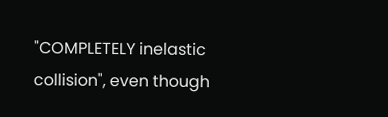"COMPLETELY inelastic collision", even though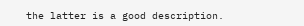the latter is a good description.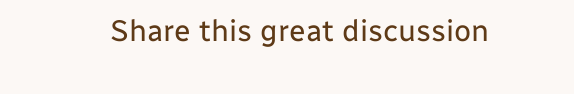Share this great discussion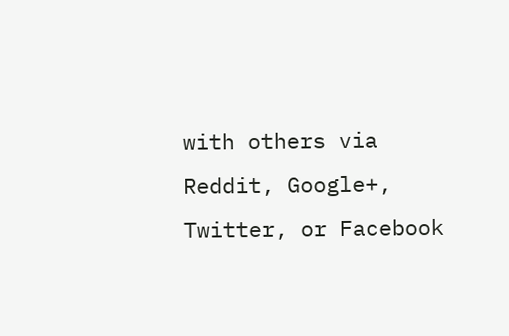with others via Reddit, Google+, Twitter, or Facebook